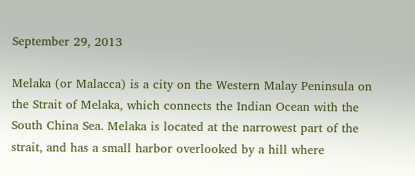September 29, 2013

Melaka (or Malacca) is a city on the Western Malay Peninsula on the Strait of Melaka, which connects the Indian Ocean with the South China Sea. Melaka is located at the narrowest part of the strait, and has a small harbor overlooked by a hill where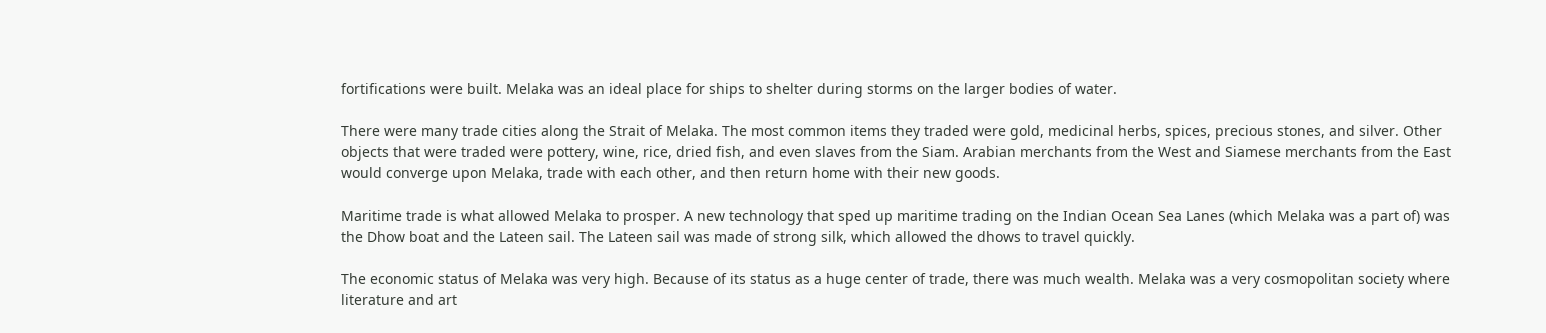fortifications were built. Melaka was an ideal place for ships to shelter during storms on the larger bodies of water.

There were many trade cities along the Strait of Melaka. The most common items they traded were gold, medicinal herbs, spices, precious stones, and silver. Other objects that were traded were pottery, wine, rice, dried fish, and even slaves from the Siam. Arabian merchants from the West and Siamese merchants from the East would converge upon Melaka, trade with each other, and then return home with their new goods.

Maritime trade is what allowed Melaka to prosper. A new technology that sped up maritime trading on the Indian Ocean Sea Lanes (which Melaka was a part of) was the Dhow boat and the Lateen sail. The Lateen sail was made of strong silk, which allowed the dhows to travel quickly.

The economic status of Melaka was very high. Because of its status as a huge center of trade, there was much wealth. Melaka was a very cosmopolitan society where literature and art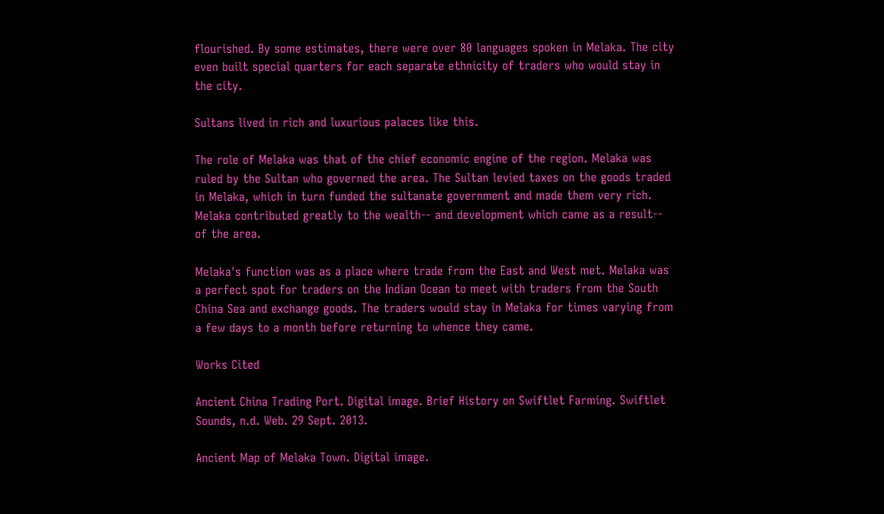flourished. By some estimates, there were over 80 languages spoken in Melaka. The city even built special quarters for each separate ethnicity of traders who would stay in the city.

Sultans lived in rich and luxurious palaces like this.

The role of Melaka was that of the chief economic engine of the region. Melaka was ruled by the Sultan who governed the area. The Sultan levied taxes on the goods traded in Melaka, which in turn funded the sultanate government and made them very rich. Melaka contributed greatly to the wealth-- and development which came as a result-- of the area.

Melaka's function was as a place where trade from the East and West met. Melaka was a perfect spot for traders on the Indian Ocean to meet with traders from the South China Sea and exchange goods. The traders would stay in Melaka for times varying from a few days to a month before returning to whence they came.

Works Cited

Ancient China Trading Port. Digital image. Brief History on Swiftlet Farming. Swiftlet Sounds, n.d. Web. 29 Sept. 2013.

Ancient Map of Melaka Town. Digital image.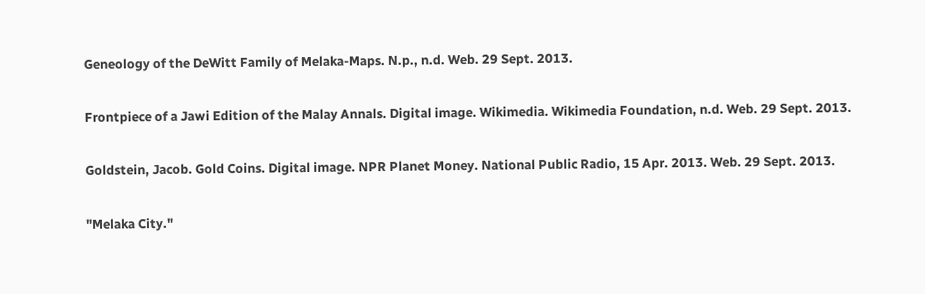Geneology of the DeWitt Family of Melaka-Maps. N.p., n.d. Web. 29 Sept. 2013.

Frontpiece of a Jawi Edition of the Malay Annals. Digital image. Wikimedia. Wikimedia Foundation, n.d. Web. 29 Sept. 2013.

Goldstein, Jacob. Gold Coins. Digital image. NPR Planet Money. National Public Radio, 15 Apr. 2013. Web. 29 Sept. 2013.

"Melaka City."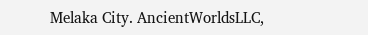Melaka City. AncientWorldsLLC,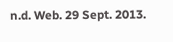n.d. Web. 29 Sept. 2013.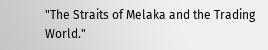"The Straits of Melaka and the Trading World."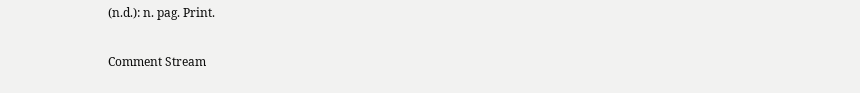(n.d.): n. pag. Print.

Comment Stream